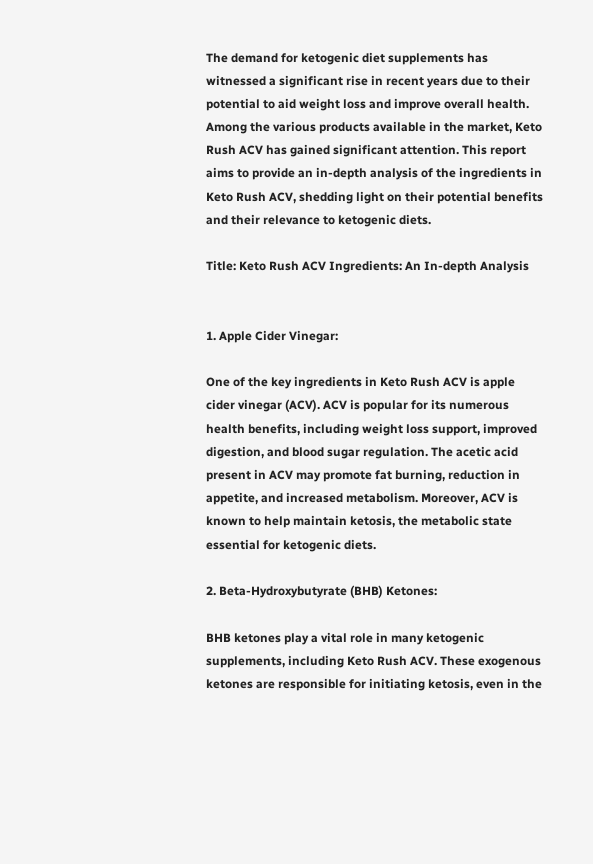The demand for ketogenic diet supplements has witnessed a significant rise in recent years due to their potential to aid weight loss and improve overall health. Among the various products available in the market, Keto Rush ACV has gained significant attention. This report aims to provide an in-depth analysis of the ingredients in Keto Rush ACV, shedding light on their potential benefits and their relevance to ketogenic diets.

Title: Keto Rush ACV Ingredients: An In-depth Analysis


1. Apple Cider Vinegar:

One of the key ingredients in Keto Rush ACV is apple cider vinegar (ACV). ACV is popular for its numerous health benefits, including weight loss support, improved digestion, and blood sugar regulation. The acetic acid present in ACV may promote fat burning, reduction in appetite, and increased metabolism. Moreover, ACV is known to help maintain ketosis, the metabolic state essential for ketogenic diets.

2. Beta-Hydroxybutyrate (BHB) Ketones:

BHB ketones play a vital role in many ketogenic supplements, including Keto Rush ACV. These exogenous ketones are responsible for initiating ketosis, even in the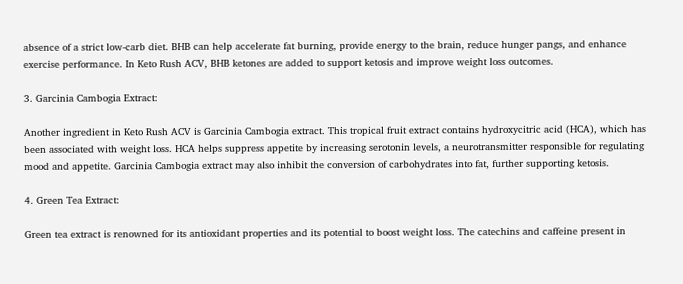absence of a strict low-carb diet. BHB can help accelerate fat burning, provide energy to the brain, reduce hunger pangs, and enhance exercise performance. In Keto Rush ACV, BHB ketones are added to support ketosis and improve weight loss outcomes.

3. Garcinia Cambogia Extract:

Another ingredient in Keto Rush ACV is Garcinia Cambogia extract. This tropical fruit extract contains hydroxycitric acid (HCA), which has been associated with weight loss. HCA helps suppress appetite by increasing serotonin levels, a neurotransmitter responsible for regulating mood and appetite. Garcinia Cambogia extract may also inhibit the conversion of carbohydrates into fat, further supporting ketosis.

4. Green Tea Extract:

Green tea extract is renowned for its antioxidant properties and its potential to boost weight loss. The catechins and caffeine present in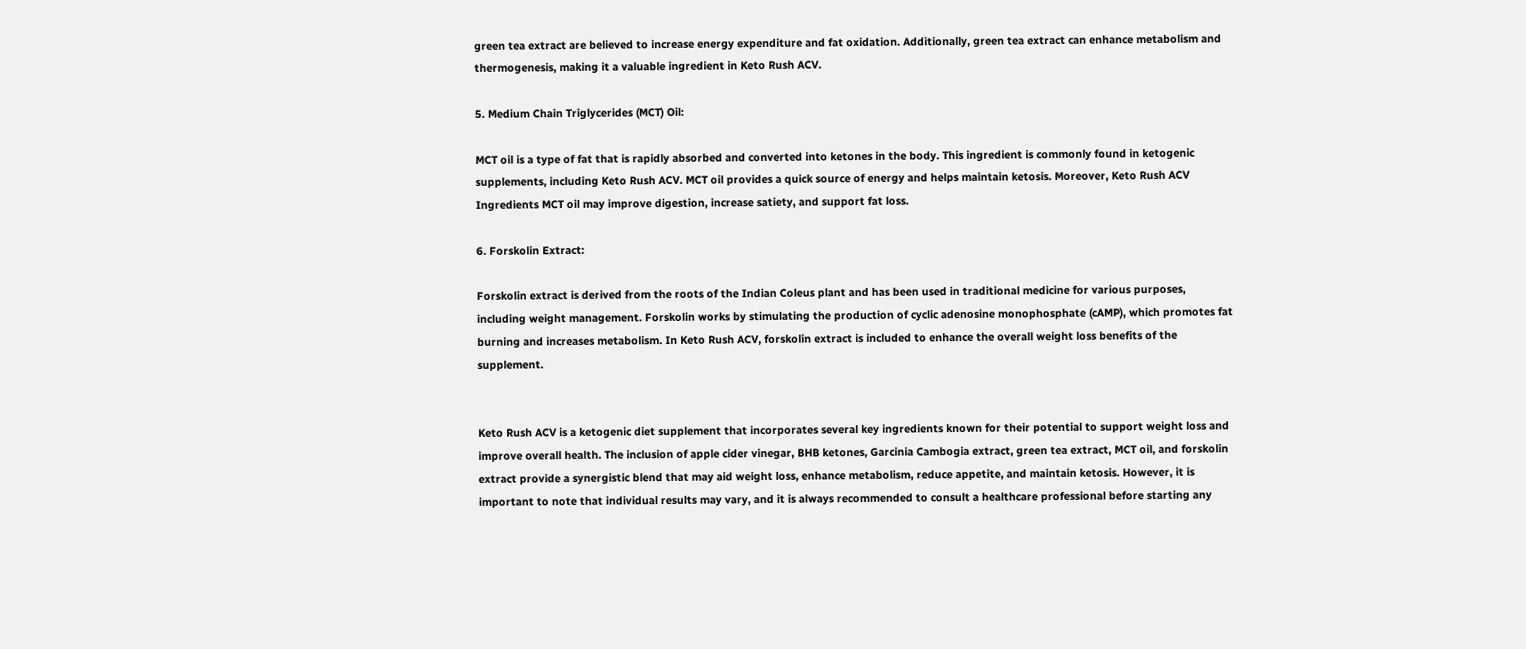green tea extract are believed to increase energy expenditure and fat oxidation. Additionally, green tea extract can enhance metabolism and thermogenesis, making it a valuable ingredient in Keto Rush ACV.

5. Medium Chain Triglycerides (MCT) Oil:

MCT oil is a type of fat that is rapidly absorbed and converted into ketones in the body. This ingredient is commonly found in ketogenic supplements, including Keto Rush ACV. MCT oil provides a quick source of energy and helps maintain ketosis. Moreover, Keto Rush ACV Ingredients MCT oil may improve digestion, increase satiety, and support fat loss.

6. Forskolin Extract:

Forskolin extract is derived from the roots of the Indian Coleus plant and has been used in traditional medicine for various purposes, including weight management. Forskolin works by stimulating the production of cyclic adenosine monophosphate (cAMP), which promotes fat burning and increases metabolism. In Keto Rush ACV, forskolin extract is included to enhance the overall weight loss benefits of the supplement.


Keto Rush ACV is a ketogenic diet supplement that incorporates several key ingredients known for their potential to support weight loss and improve overall health. The inclusion of apple cider vinegar, BHB ketones, Garcinia Cambogia extract, green tea extract, MCT oil, and forskolin extract provide a synergistic blend that may aid weight loss, enhance metabolism, reduce appetite, and maintain ketosis. However, it is important to note that individual results may vary, and it is always recommended to consult a healthcare professional before starting any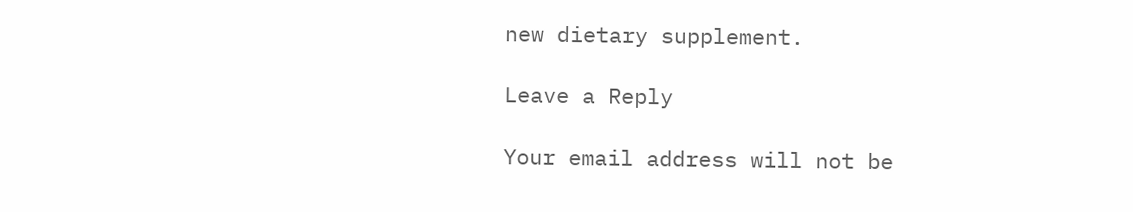new dietary supplement.

Leave a Reply

Your email address will not be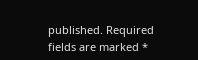published. Required fields are marked *